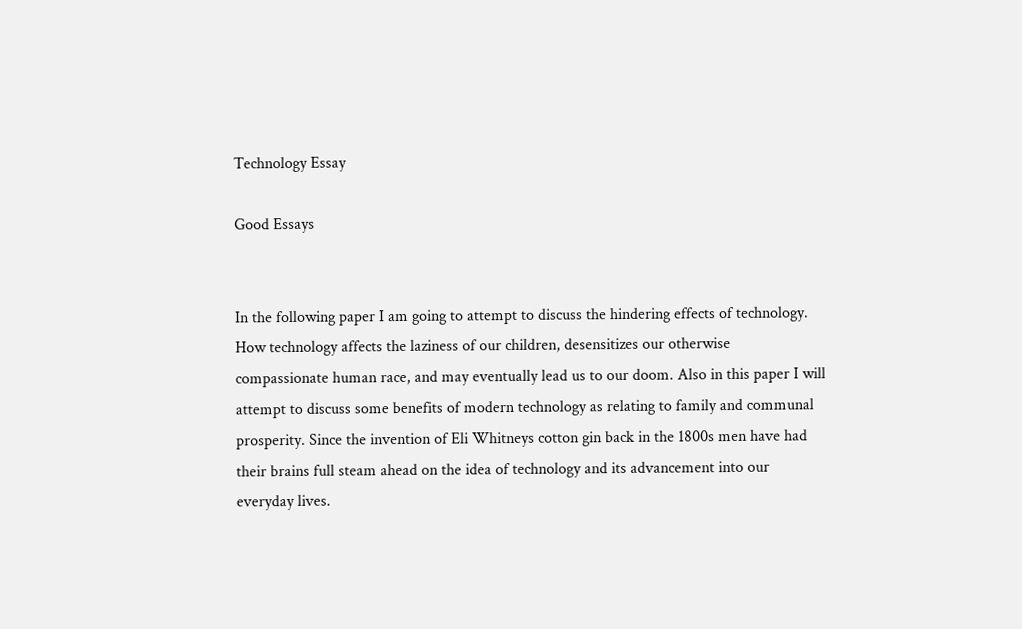Technology Essay

Good Essays


In the following paper I am going to attempt to discuss the hindering effects of technology. How technology affects the laziness of our children, desensitizes our otherwise compassionate human race, and may eventually lead us to our doom. Also in this paper I will attempt to discuss some benefits of modern technology as relating to family and communal prosperity. Since the invention of Eli Whitneys cotton gin back in the 1800s men have had their brains full steam ahead on the idea of technology and its advancement into our everyday lives.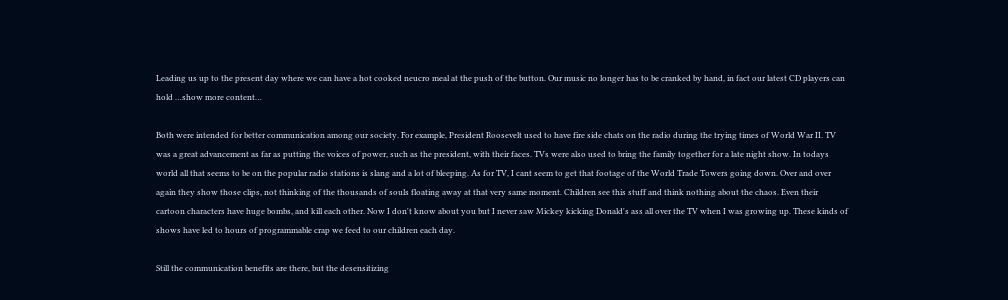Leading us up to the present day where we can have a hot cooked neucro meal at the push of the button. Our music no longer has to be cranked by hand, in fact our latest CD players can hold …show more content…

Both were intended for better communication among our society. For example, President Roosevelt used to have fire side chats on the radio during the trying times of World War II. TV was a great advancement as far as putting the voices of power, such as the president, with their faces. TVs were also used to bring the family together for a late night show. In todays world all that seems to be on the popular radio stations is slang and a lot of bleeping. As for TV, I cant seem to get that footage of the World Trade Towers going down. Over and over again they show those clips, not thinking of the thousands of souls floating away at that very same moment. Children see this stuff and think nothing about the chaos. Even their cartoon characters have huge bombs, and kill each other. Now I don't know about you but I never saw Mickey kicking Donald's ass all over the TV when I was growing up. These kinds of shows have led to hours of programmable crap we feed to our children each day.

Still the communication benefits are there, but the desensitizing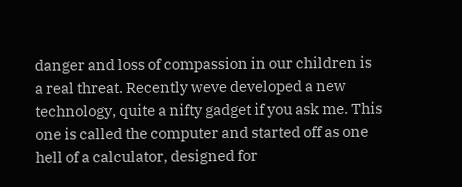danger and loss of compassion in our children is a real threat. Recently weve developed a new technology, quite a nifty gadget if you ask me. This one is called the computer and started off as one hell of a calculator, designed for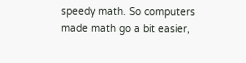speedy math. So computers made math go a bit easier,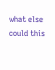what else could this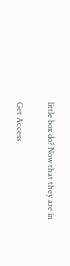little box do? Now that they are in

Get Access